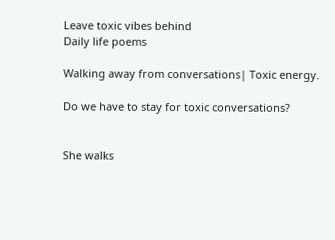Leave toxic vibes behind
Daily life poems

Walking away from conversations| Toxic energy.

Do we have to stay for toxic conversations?


She walks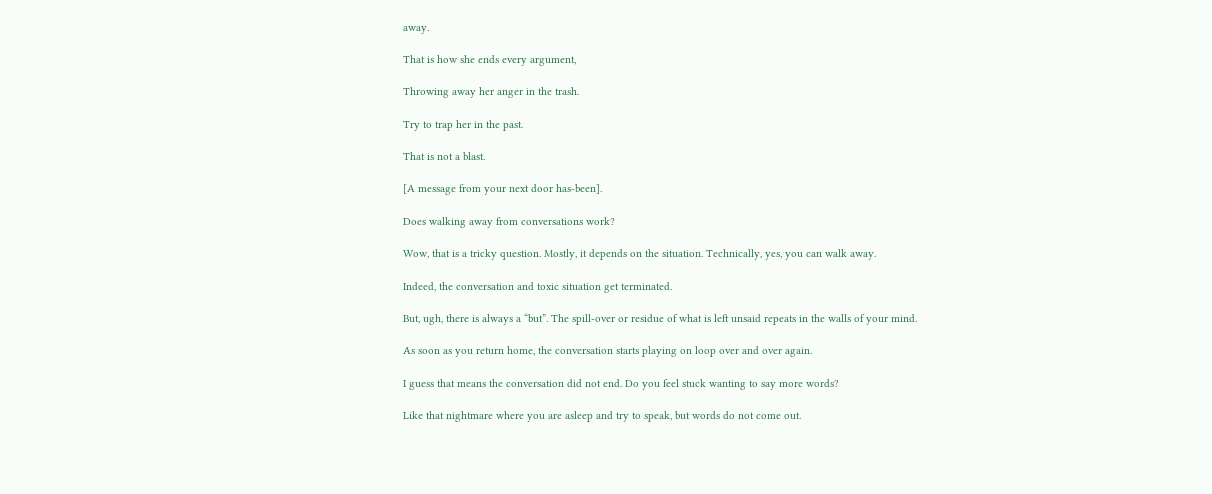away.

That is how she ends every argument,

Throwing away her anger in the trash.

Try to trap her in the past.

That is not a blast.

[A message from your next door has-been].

Does walking away from conversations work?

Wow, that is a tricky question. Mostly, it depends on the situation. Technically, yes, you can walk away.

Indeed, the conversation and toxic situation get terminated.

But, ugh, there is always a “but”. The spill-over or residue of what is left unsaid repeats in the walls of your mind.

As soon as you return home, the conversation starts playing on loop over and over again.

I guess that means the conversation did not end. Do you feel stuck wanting to say more words?

Like that nightmare where you are asleep and try to speak, but words do not come out.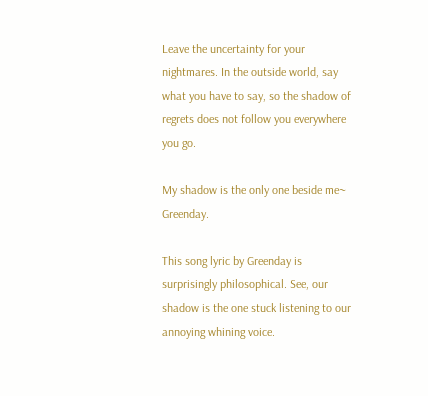Leave the uncertainty for your nightmares. In the outside world, say what you have to say, so the shadow of regrets does not follow you everywhere you go.

My shadow is the only one beside me~ Greenday.

This song lyric by Greenday is surprisingly philosophical. See, our shadow is the one stuck listening to our annoying whining voice.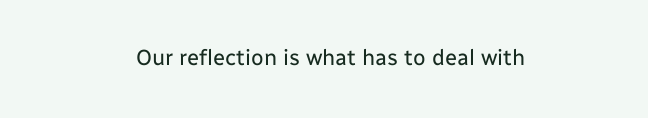Our reflection is what has to deal with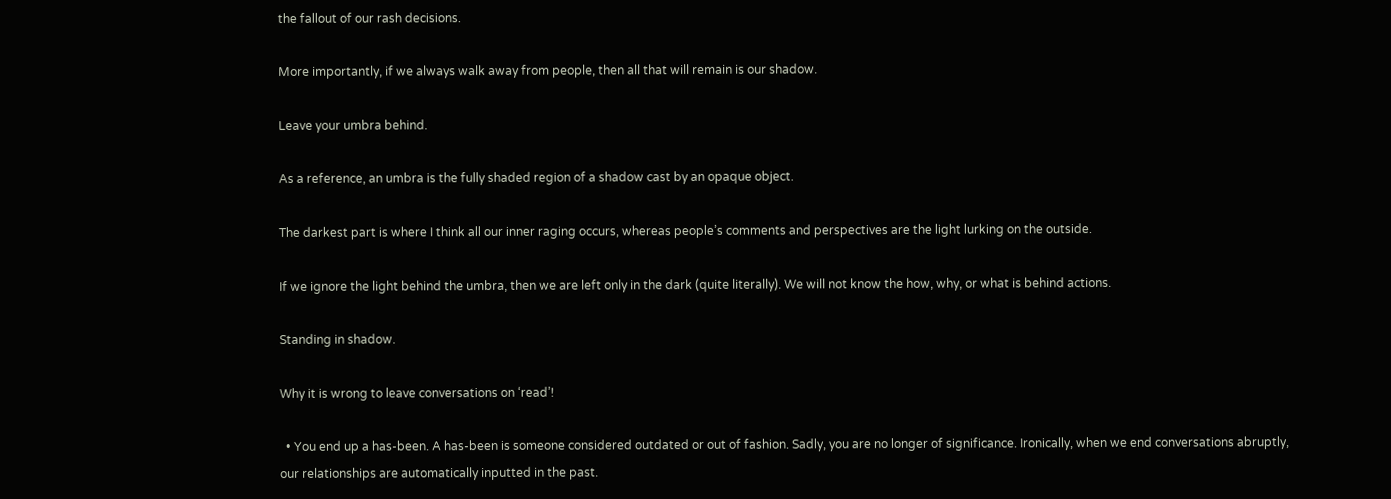the fallout of our rash decisions.

More importantly, if we always walk away from people, then all that will remain is our shadow.

Leave your umbra behind.

As a reference, an umbra is the fully shaded region of a shadow cast by an opaque object.

The darkest part is where I think all our inner raging occurs, whereas people’s comments and perspectives are the light lurking on the outside.

If we ignore the light behind the umbra, then we are left only in the dark (quite literally). We will not know the how, why, or what is behind actions.

Standing in shadow.

Why it is wrong to leave conversations on ‘read’!

  • You end up a has-been. A has-been is someone considered outdated or out of fashion. Sadly, you are no longer of significance. Ironically, when we end conversations abruptly, our relationships are automatically inputted in the past.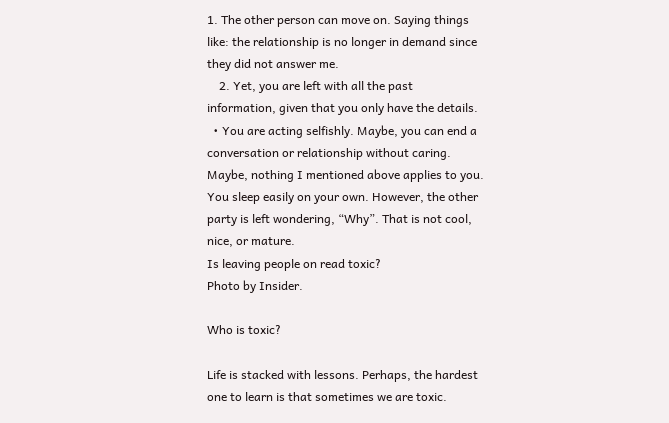1. The other person can move on. Saying things like: the relationship is no longer in demand since they did not answer me.
    2. Yet, you are left with all the past information, given that you only have the details.
  • You are acting selfishly. Maybe, you can end a conversation or relationship without caring. Maybe, nothing I mentioned above applies to you. You sleep easily on your own. However, the other party is left wondering, “Why”. That is not cool, nice, or mature.
Is leaving people on read toxic?
Photo by Insider.

Who is toxic?

Life is stacked with lessons. Perhaps, the hardest one to learn is that sometimes we are toxic.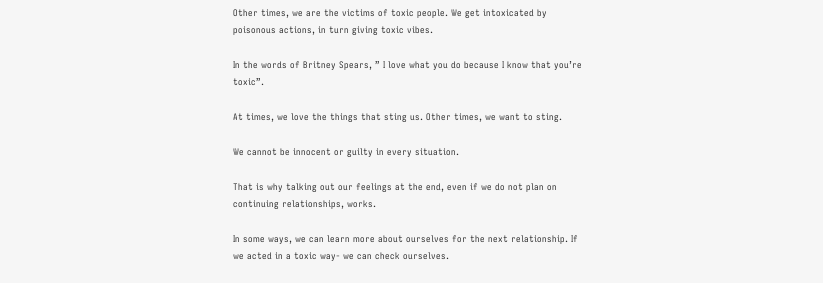Other times, we are the victims of toxic people. We get intoxicated by poisonous actions, in turn giving toxic vibes.

In the words of Britney Spears, ” I love what you do because I know that you’re toxic”.

At times, we love the things that sting us. Other times, we want to sting.

We cannot be innocent or guilty in every situation.

That is why talking out our feelings at the end, even if we do not plan on continuing relationships, works.

In some ways, we can learn more about ourselves for the next relationship. If we acted in a toxic way- we can check ourselves.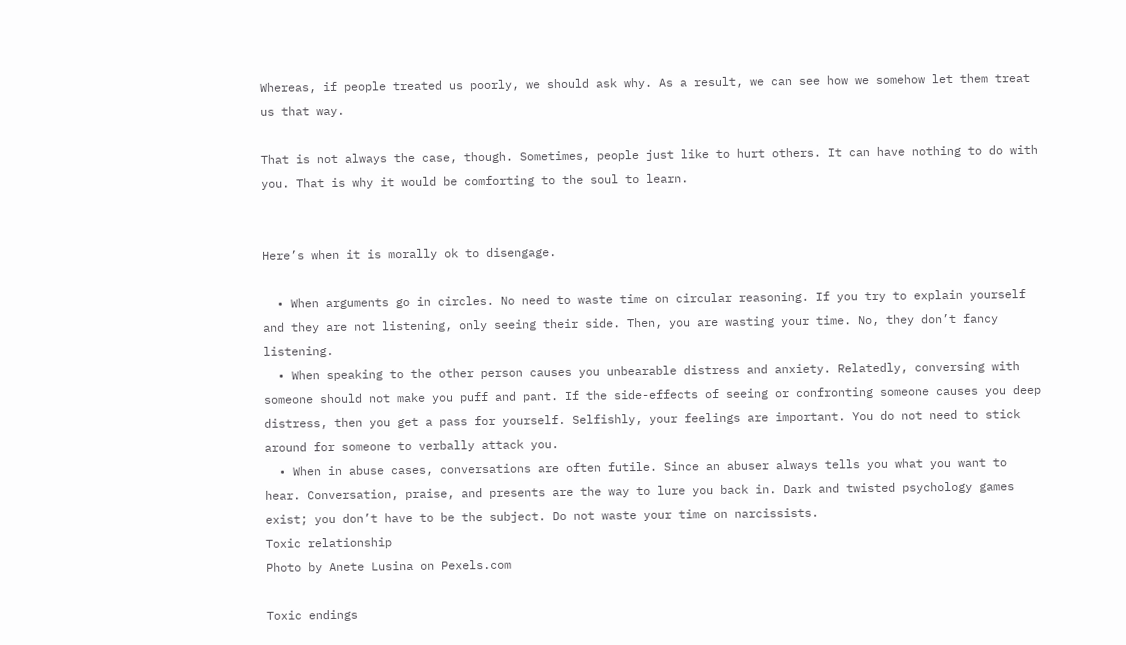Whereas, if people treated us poorly, we should ask why. As a result, we can see how we somehow let them treat us that way.

That is not always the case, though. Sometimes, people just like to hurt others. It can have nothing to do with you. That is why it would be comforting to the soul to learn.


Here’s when it is morally ok to disengage.

  • When arguments go in circles. No need to waste time on circular reasoning. If you try to explain yourself and they are not listening, only seeing their side. Then, you are wasting your time. No, they don’t fancy listening.
  • When speaking to the other person causes you unbearable distress and anxiety. Relatedly, conversing with someone should not make you puff and pant. If the side-effects of seeing or confronting someone causes you deep distress, then you get a pass for yourself. Selfishly, your feelings are important. You do not need to stick around for someone to verbally attack you.
  • When in abuse cases, conversations are often futile. Since an abuser always tells you what you want to hear. Conversation, praise, and presents are the way to lure you back in. Dark and twisted psychology games exist; you don’t have to be the subject. Do not waste your time on narcissists.
Toxic relationship
Photo by Anete Lusina on Pexels.com

Toxic endings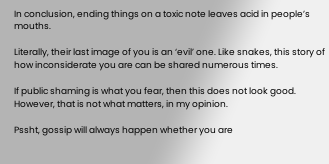In conclusion, ending things on a toxic note leaves acid in people’s mouths.

Literally, their last image of you is an ‘evil’ one. Like snakes, this story of how inconsiderate you are can be shared numerous times.

If public shaming is what you fear, then this does not look good. However, that is not what matters, in my opinion.

Pssht, gossip will always happen whether you are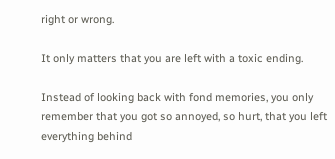right or wrong.

It only matters that you are left with a toxic ending.

Instead of looking back with fond memories, you only remember that you got so annoyed, so hurt, that you left everything behind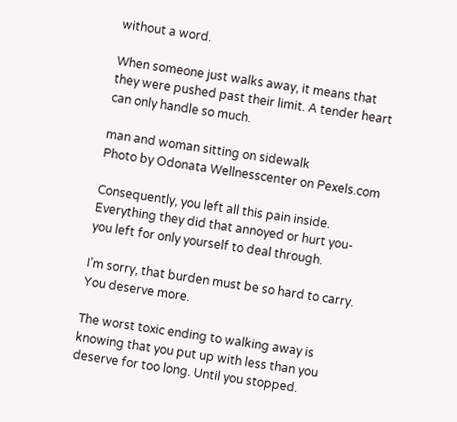without a word.

When someone just walks away, it means that they were pushed past their limit. A tender heart can only handle so much.

man and woman sitting on sidewalk
Photo by Odonata Wellnesscenter on Pexels.com

Consequently, you left all this pain inside. Everything they did that annoyed or hurt you- you left for only yourself to deal through.

I’m sorry, that burden must be so hard to carry. You deserve more.

The worst toxic ending to walking away is knowing that you put up with less than you deserve for too long. Until you stopped.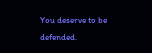You deserve to be defended.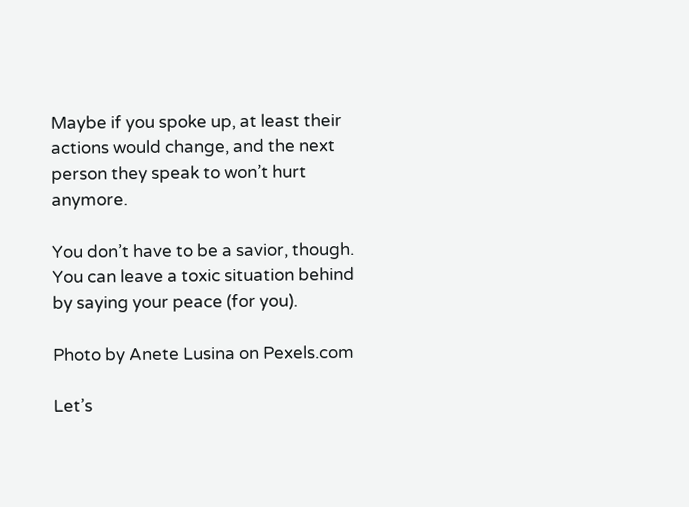Maybe if you spoke up, at least their actions would change, and the next person they speak to won’t hurt anymore.

You don’t have to be a savior, though. You can leave a toxic situation behind by saying your peace (for you).

Photo by Anete Lusina on Pexels.com

Let’s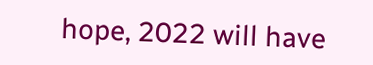hope, 2022 will have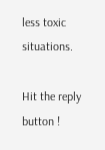less toxic situations.

Hit the reply button !